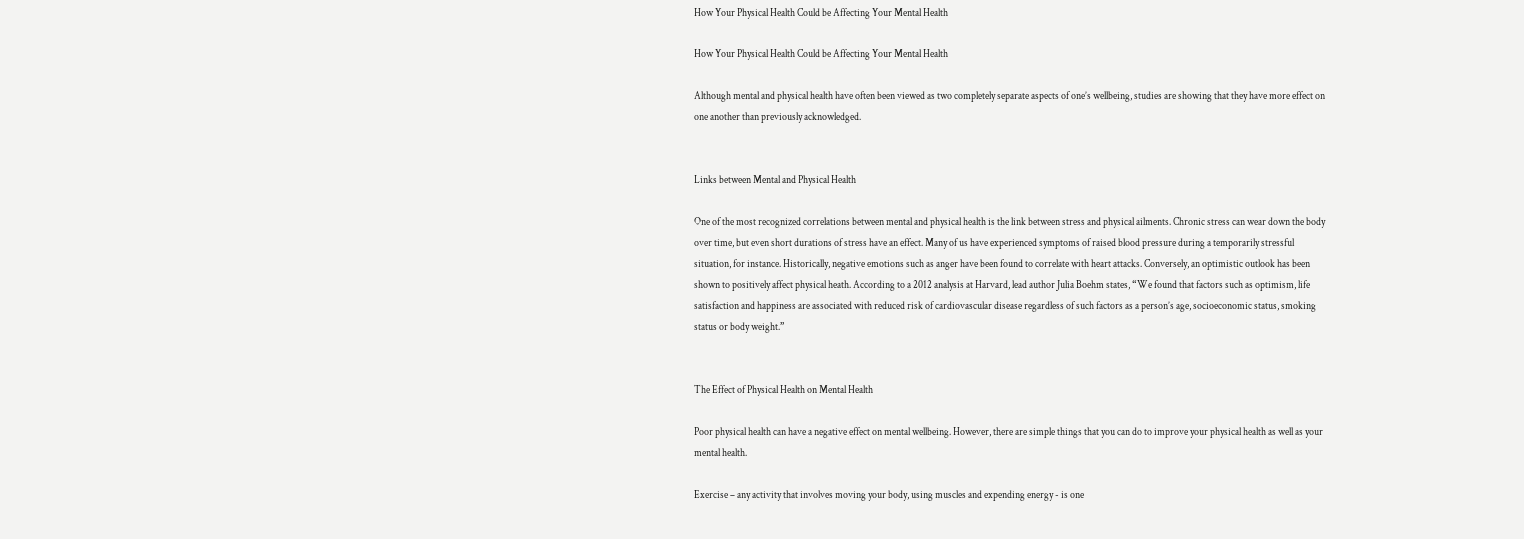How Your Physical Health Could be Affecting Your Mental Health

How Your Physical Health Could be Affecting Your Mental Health

Although mental and physical health have often been viewed as two completely separate aspects of one’s wellbeing, studies are showing that they have more effect on one another than previously acknowledged.


Links between Mental and Physical Health

One of the most recognized correlations between mental and physical health is the link between stress and physical ailments. Chronic stress can wear down the body over time, but even short durations of stress have an effect. Many of us have experienced symptoms of raised blood pressure during a temporarily stressful situation, for instance. Historically, negative emotions such as anger have been found to correlate with heart attacks. Conversely, an optimistic outlook has been shown to positively affect physical heath. According to a 2012 analysis at Harvard, lead author Julia Boehm states, “We found that factors such as optimism, life satisfaction and happiness are associated with reduced risk of cardiovascular disease regardless of such factors as a person’s age, socioeconomic status, smoking status or body weight.”


The Effect of Physical Health on Mental Health

Poor physical health can have a negative effect on mental wellbeing. However, there are simple things that you can do to improve your physical health as well as your mental health.

Exercise – any activity that involves moving your body, using muscles and expending energy - is one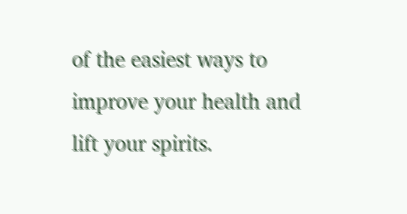of the easiest ways to improve your health and lift your spirits.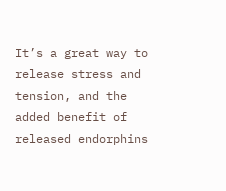It’s a great way to release stress and tension, and the added benefit of released endorphins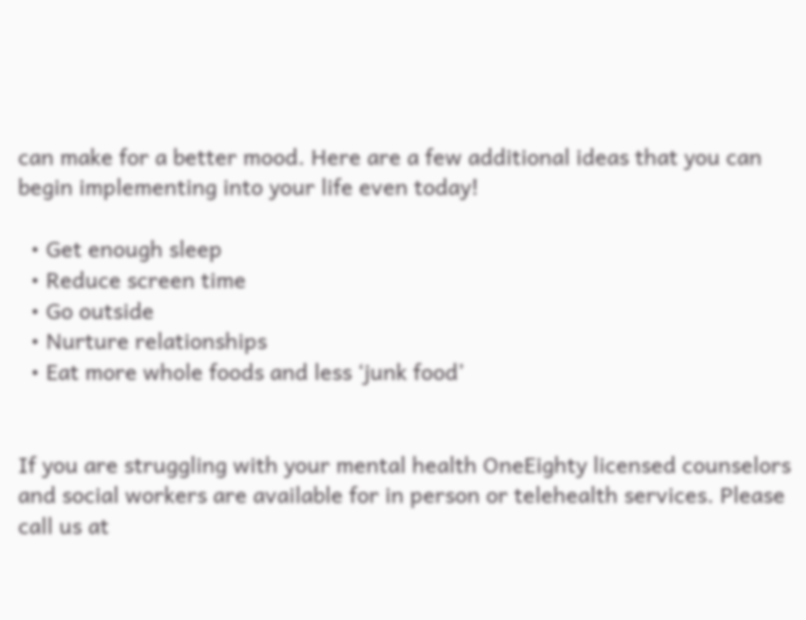can make for a better mood. Here are a few additional ideas that you can begin implementing into your life even today!

  • Get enough sleep
  • Reduce screen time
  • Go outside
  • Nurture relationships
  • Eat more whole foods and less ‘junk food’


If you are struggling with your mental health OneEighty licensed counselors and social workers are available for in person or telehealth services. Please call us at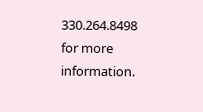330.264.8498 for more information.